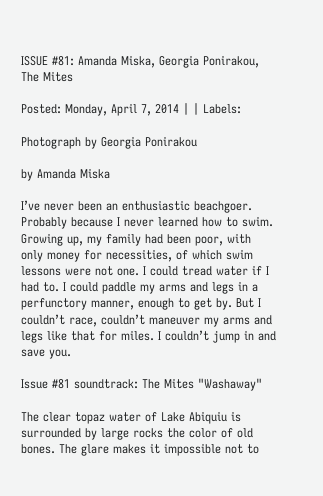ISSUE #81: Amanda Miska, Georgia Ponirakou, The Mites

Posted: Monday, April 7, 2014 | | Labels:

Photograph by Georgia Ponirakou

by Amanda Miska

I’ve never been an enthusiastic beachgoer. Probably because I never learned how to swim. Growing up, my family had been poor, with only money for necessities, of which swim lessons were not one. I could tread water if I had to. I could paddle my arms and legs in a perfunctory manner, enough to get by. But I couldn’t race, couldn’t maneuver my arms and legs like that for miles. I couldn’t jump in and save you.

Issue #81 soundtrack: The Mites "Washaway"

The clear topaz water of Lake Abiquiu is surrounded by large rocks the color of old bones. The glare makes it impossible not to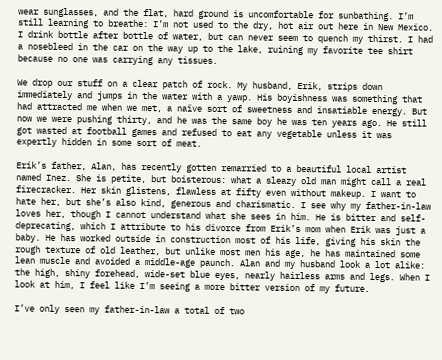wear sunglasses, and the flat, hard ground is uncomfortable for sunbathing. I’m still learning to breathe: I’m not used to the dry, hot air out here in New Mexico. I drink bottle after bottle of water, but can never seem to quench my thirst. I had a nosebleed in the car on the way up to the lake, ruining my favorite tee shirt because no one was carrying any tissues.

We drop our stuff on a clear patch of rock. My husband, Erik, strips down immediately and jumps in the water with a yawp. His boyishness was something that had attracted me when we met, a naïve sort of sweetness and insatiable energy. But now we were pushing thirty, and he was the same boy he was ten years ago. He still got wasted at football games and refused to eat any vegetable unless it was expertly hidden in some sort of meat.

Erik’s father, Alan, has recently gotten remarried to a beautiful local artist named Inez. She is petite, but boisterous: what a sleazy old man might call a real firecracker. Her skin glistens, flawless at fifty even without makeup. I want to hate her, but she’s also kind, generous and charismatic. I see why my father-in-law loves her, though I cannot understand what she sees in him. He is bitter and self-deprecating, which I attribute to his divorce from Erik’s mom when Erik was just a baby. He has worked outside in construction most of his life, giving his skin the rough texture of old leather, but unlike most men his age, he has maintained some lean muscle and avoided a middle-age paunch. Alan and my husband look a lot alike: the high, shiny forehead, wide-set blue eyes, nearly hairless arms and legs. When I look at him, I feel like I’m seeing a more bitter version of my future.

I’ve only seen my father-in-law a total of two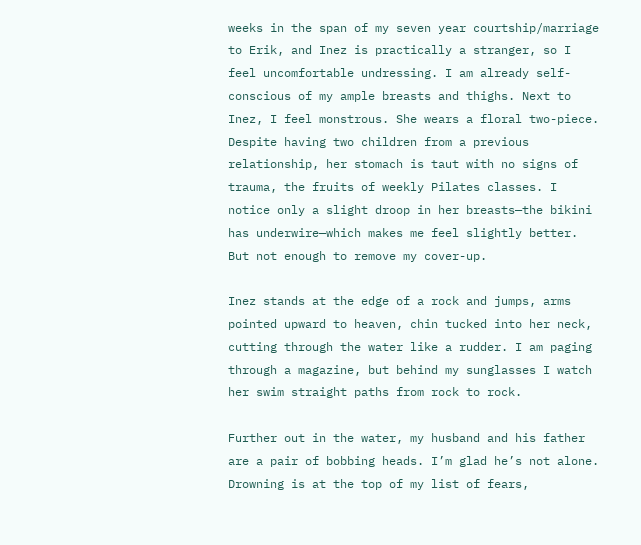weeks in the span of my seven year courtship/marriage to Erik, and Inez is practically a stranger, so I feel uncomfortable undressing. I am already self-conscious of my ample breasts and thighs. Next to Inez, I feel monstrous. She wears a floral two-piece. Despite having two children from a previous relationship, her stomach is taut with no signs of trauma, the fruits of weekly Pilates classes. I notice only a slight droop in her breasts—the bikini has underwire—which makes me feel slightly better. But not enough to remove my cover-up.

Inez stands at the edge of a rock and jumps, arms pointed upward to heaven, chin tucked into her neck, cutting through the water like a rudder. I am paging through a magazine, but behind my sunglasses I watch her swim straight paths from rock to rock.

Further out in the water, my husband and his father are a pair of bobbing heads. I’m glad he’s not alone. Drowning is at the top of my list of fears,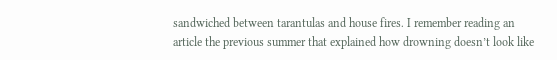sandwiched between tarantulas and house fires. I remember reading an article the previous summer that explained how drowning doesn’t look like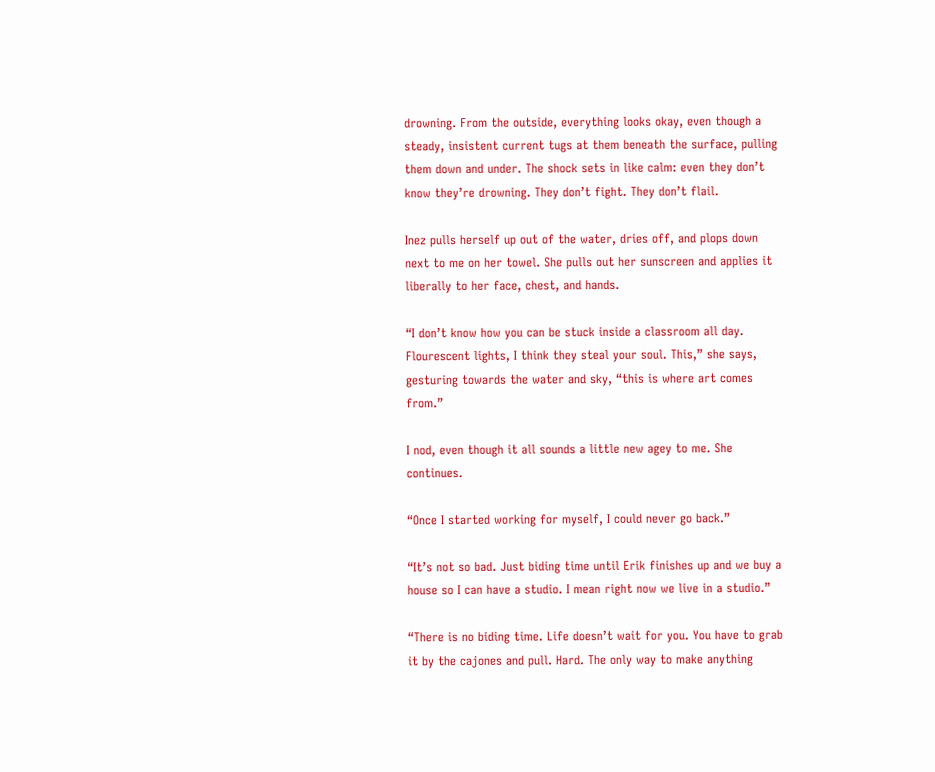drowning. From the outside, everything looks okay, even though a steady, insistent current tugs at them beneath the surface, pulling them down and under. The shock sets in like calm: even they don’t know they’re drowning. They don’t fight. They don’t flail.

Inez pulls herself up out of the water, dries off, and plops down next to me on her towel. She pulls out her sunscreen and applies it liberally to her face, chest, and hands.

“I don’t know how you can be stuck inside a classroom all day. Flourescent lights, I think they steal your soul. This,” she says, gesturing towards the water and sky, “this is where art comes from.”

I nod, even though it all sounds a little new agey to me. She continues.

“Once I started working for myself, I could never go back.”

“It’s not so bad. Just biding time until Erik finishes up and we buy a house so I can have a studio. I mean right now we live in a studio.”

“There is no biding time. Life doesn’t wait for you. You have to grab it by the cajones and pull. Hard. The only way to make anything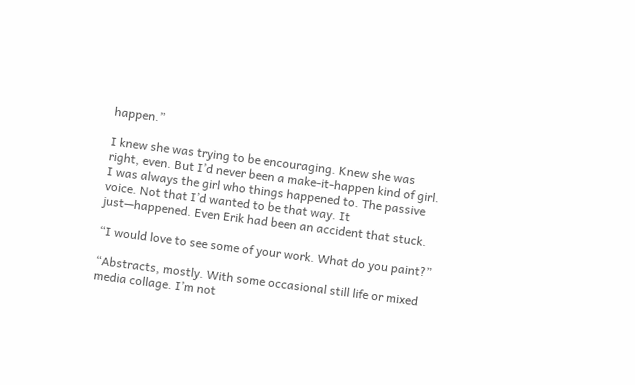happen.”

I knew she was trying to be encouraging. Knew she was right, even. But I’d never been a make-it-happen kind of girl. I was always the girl who things happened to. The passive voice. Not that I’d wanted to be that way. It just—happened. Even Erik had been an accident that stuck.

“I would love to see some of your work. What do you paint?”

“Abstracts, mostly. With some occasional still life or mixed media collage. I’m not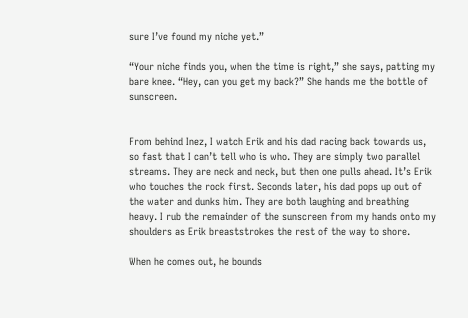sure I’ve found my niche yet.”

“Your niche finds you, when the time is right,” she says, patting my bare knee. “Hey, can you get my back?” She hands me the bottle of sunscreen.


From behind Inez, I watch Erik and his dad racing back towards us, so fast that I can’t tell who is who. They are simply two parallel streams. They are neck and neck, but then one pulls ahead. It’s Erik who touches the rock first. Seconds later, his dad pops up out of the water and dunks him. They are both laughing and breathing heavy. I rub the remainder of the sunscreen from my hands onto my shoulders as Erik breaststrokes the rest of the way to shore.

When he comes out, he bounds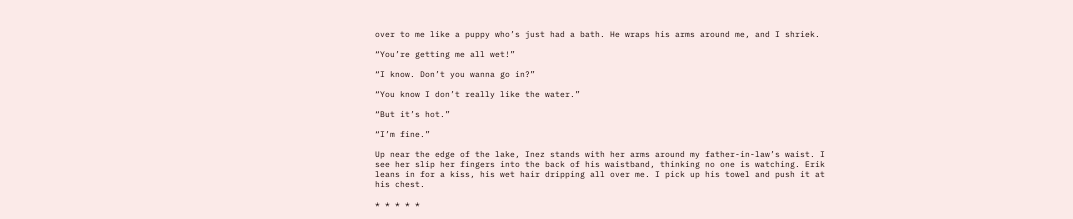over to me like a puppy who’s just had a bath. He wraps his arms around me, and I shriek.

“You’re getting me all wet!”

“I know. Don’t you wanna go in?”

“You know I don’t really like the water.”

“But it’s hot.”

“I’m fine.”

Up near the edge of the lake, Inez stands with her arms around my father-in-law’s waist. I see her slip her fingers into the back of his waistband, thinking no one is watching. Erik leans in for a kiss, his wet hair dripping all over me. I pick up his towel and push it at his chest.

* * * * *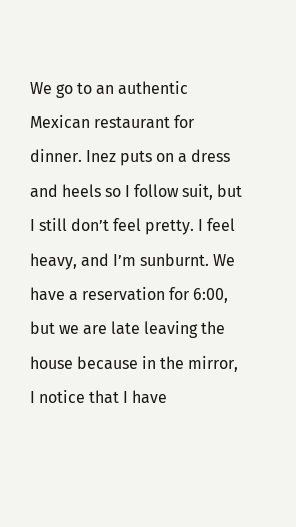We go to an authentic Mexican restaurant for dinner. Inez puts on a dress and heels so I follow suit, but I still don’t feel pretty. I feel heavy, and I’m sunburnt. We have a reservation for 6:00, but we are late leaving the house because in the mirror, I notice that I have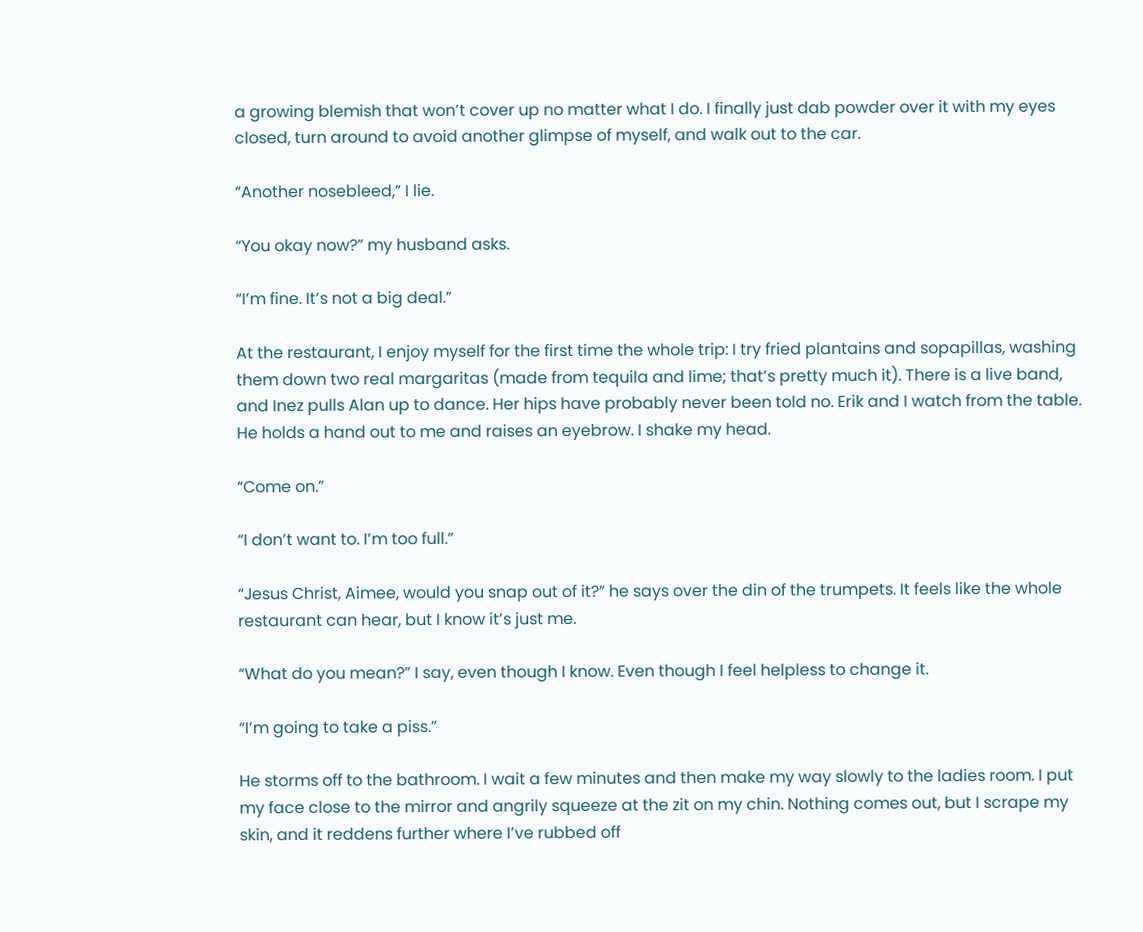a growing blemish that won’t cover up no matter what I do. I finally just dab powder over it with my eyes closed, turn around to avoid another glimpse of myself, and walk out to the car.

“Another nosebleed,” I lie.

“You okay now?” my husband asks.

“I’m fine. It’s not a big deal.”

At the restaurant, I enjoy myself for the first time the whole trip: I try fried plantains and sopapillas, washing them down two real margaritas (made from tequila and lime; that’s pretty much it). There is a live band, and Inez pulls Alan up to dance. Her hips have probably never been told no. Erik and I watch from the table. He holds a hand out to me and raises an eyebrow. I shake my head.

“Come on.”

“I don’t want to. I’m too full.”

“Jesus Christ, Aimee, would you snap out of it?” he says over the din of the trumpets. It feels like the whole restaurant can hear, but I know it’s just me.

“What do you mean?” I say, even though I know. Even though I feel helpless to change it.

“I’m going to take a piss.”

He storms off to the bathroom. I wait a few minutes and then make my way slowly to the ladies room. I put my face close to the mirror and angrily squeeze at the zit on my chin. Nothing comes out, but I scrape my skin, and it reddens further where I’ve rubbed off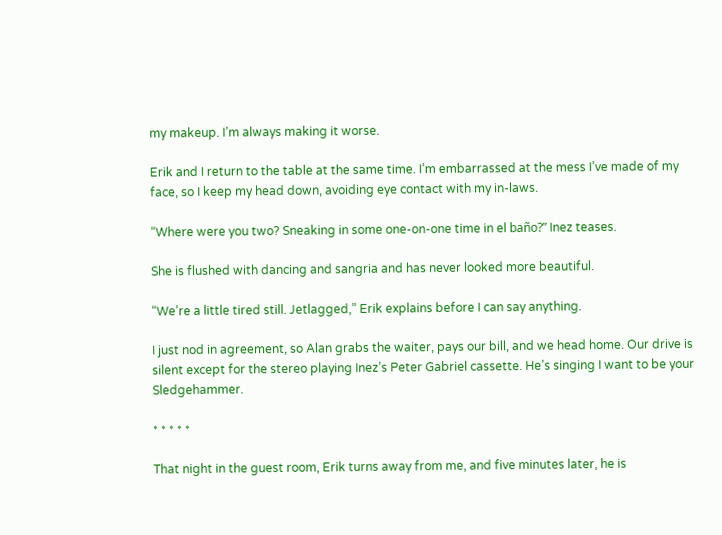my makeup. I’m always making it worse.

Erik and I return to the table at the same time. I’m embarrassed at the mess I’ve made of my face, so I keep my head down, avoiding eye contact with my in-laws.

“Where were you two? Sneaking in some one-on-one time in el baño?” Inez teases.

She is flushed with dancing and sangria and has never looked more beautiful.

“We’re a little tired still. Jetlagged,” Erik explains before I can say anything.

I just nod in agreement, so Alan grabs the waiter, pays our bill, and we head home. Our drive is silent except for the stereo playing Inez’s Peter Gabriel cassette. He’s singing I want to be your Sledgehammer.

* * * * *

That night in the guest room, Erik turns away from me, and five minutes later, he is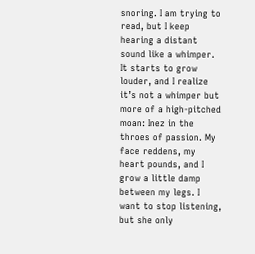snoring. I am trying to read, but I keep hearing a distant sound like a whimper. It starts to grow louder, and I realize it’s not a whimper but more of a high-pitched moan: Inez in the throes of passion. My face reddens, my heart pounds, and I grow a little damp between my legs. I want to stop listening, but she only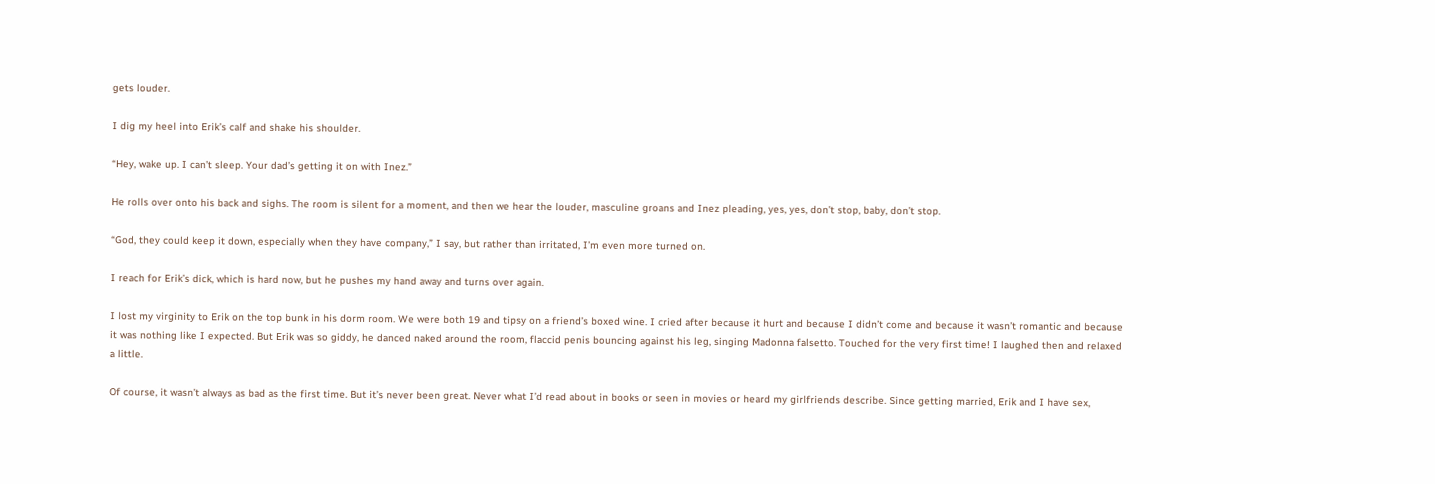gets louder.

I dig my heel into Erik’s calf and shake his shoulder.

“Hey, wake up. I can’t sleep. Your dad’s getting it on with Inez.”

He rolls over onto his back and sighs. The room is silent for a moment, and then we hear the louder, masculine groans and Inez pleading, yes, yes, don’t stop, baby, don’t stop.

“God, they could keep it down, especially when they have company,” I say, but rather than irritated, I’m even more turned on.

I reach for Erik’s dick, which is hard now, but he pushes my hand away and turns over again.

I lost my virginity to Erik on the top bunk in his dorm room. We were both 19 and tipsy on a friend’s boxed wine. I cried after because it hurt and because I didn’t come and because it wasn’t romantic and because it was nothing like I expected. But Erik was so giddy, he danced naked around the room, flaccid penis bouncing against his leg, singing Madonna falsetto. Touched for the very first time! I laughed then and relaxed a little.

Of course, it wasn’t always as bad as the first time. But it’s never been great. Never what I’d read about in books or seen in movies or heard my girlfriends describe. Since getting married, Erik and I have sex,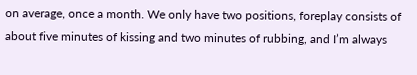on average, once a month. We only have two positions, foreplay consists of about five minutes of kissing and two minutes of rubbing, and I’m always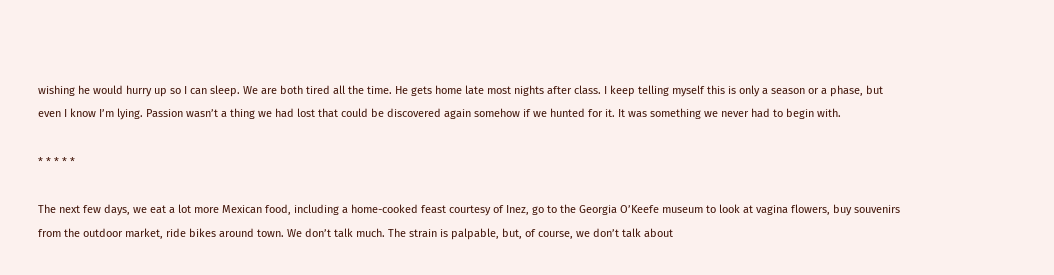wishing he would hurry up so I can sleep. We are both tired all the time. He gets home late most nights after class. I keep telling myself this is only a season or a phase, but even I know I’m lying. Passion wasn’t a thing we had lost that could be discovered again somehow if we hunted for it. It was something we never had to begin with.

* * * * *

The next few days, we eat a lot more Mexican food, including a home-cooked feast courtesy of Inez, go to the Georgia O’Keefe museum to look at vagina flowers, buy souvenirs from the outdoor market, ride bikes around town. We don’t talk much. The strain is palpable, but, of course, we don’t talk about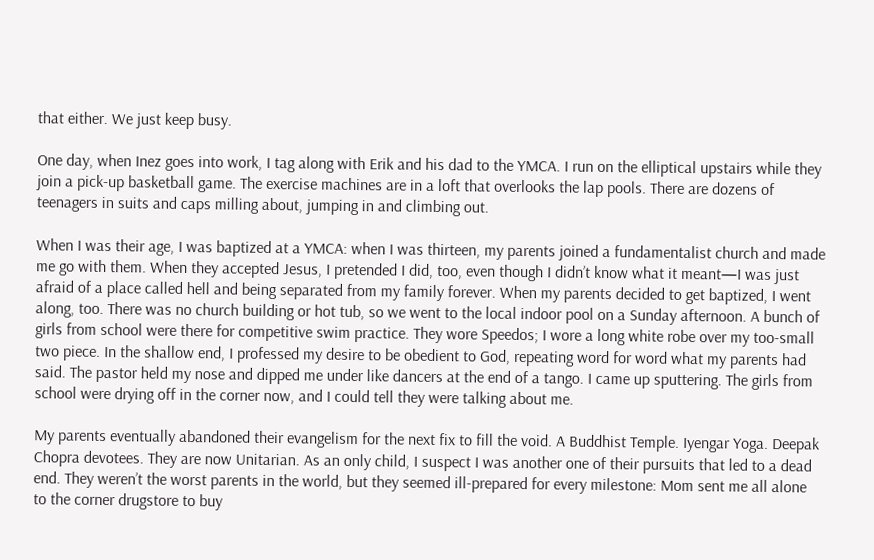that either. We just keep busy.

One day, when Inez goes into work, I tag along with Erik and his dad to the YMCA. I run on the elliptical upstairs while they join a pick-up basketball game. The exercise machines are in a loft that overlooks the lap pools. There are dozens of teenagers in suits and caps milling about, jumping in and climbing out.

When I was their age, I was baptized at a YMCA: when I was thirteen, my parents joined a fundamentalist church and made me go with them. When they accepted Jesus, I pretended I did, too, even though I didn’t know what it meant—I was just afraid of a place called hell and being separated from my family forever. When my parents decided to get baptized, I went along, too. There was no church building or hot tub, so we went to the local indoor pool on a Sunday afternoon. A bunch of girls from school were there for competitive swim practice. They wore Speedos; I wore a long white robe over my too-small two piece. In the shallow end, I professed my desire to be obedient to God, repeating word for word what my parents had said. The pastor held my nose and dipped me under like dancers at the end of a tango. I came up sputtering. The girls from school were drying off in the corner now, and I could tell they were talking about me.

My parents eventually abandoned their evangelism for the next fix to fill the void. A Buddhist Temple. Iyengar Yoga. Deepak Chopra devotees. They are now Unitarian. As an only child, I suspect I was another one of their pursuits that led to a dead end. They weren’t the worst parents in the world, but they seemed ill-prepared for every milestone: Mom sent me all alone to the corner drugstore to buy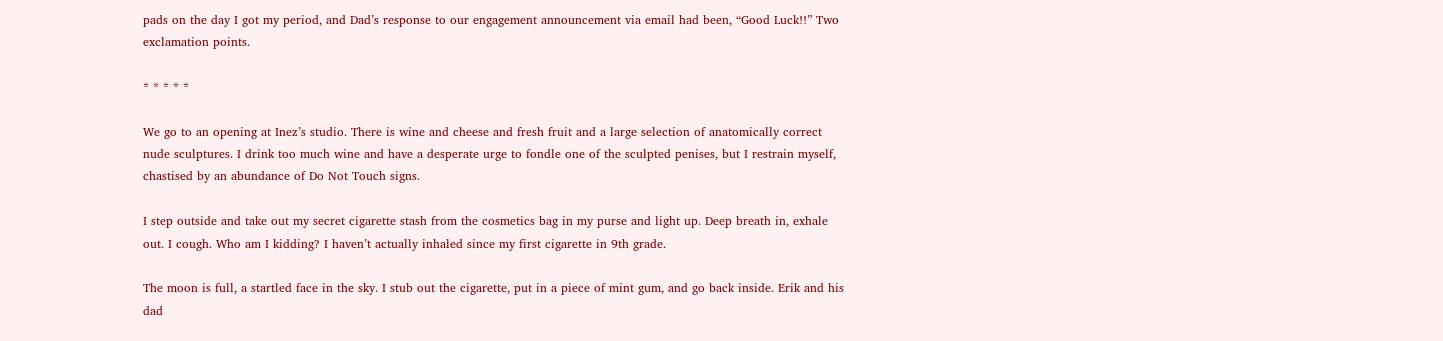pads on the day I got my period, and Dad’s response to our engagement announcement via email had been, “Good Luck!!” Two exclamation points.

* * * * *

We go to an opening at Inez’s studio. There is wine and cheese and fresh fruit and a large selection of anatomically correct nude sculptures. I drink too much wine and have a desperate urge to fondle one of the sculpted penises, but I restrain myself, chastised by an abundance of Do Not Touch signs.

I step outside and take out my secret cigarette stash from the cosmetics bag in my purse and light up. Deep breath in, exhale out. I cough. Who am I kidding? I haven’t actually inhaled since my first cigarette in 9th grade.

The moon is full, a startled face in the sky. I stub out the cigarette, put in a piece of mint gum, and go back inside. Erik and his dad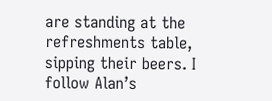are standing at the refreshments table, sipping their beers. I follow Alan’s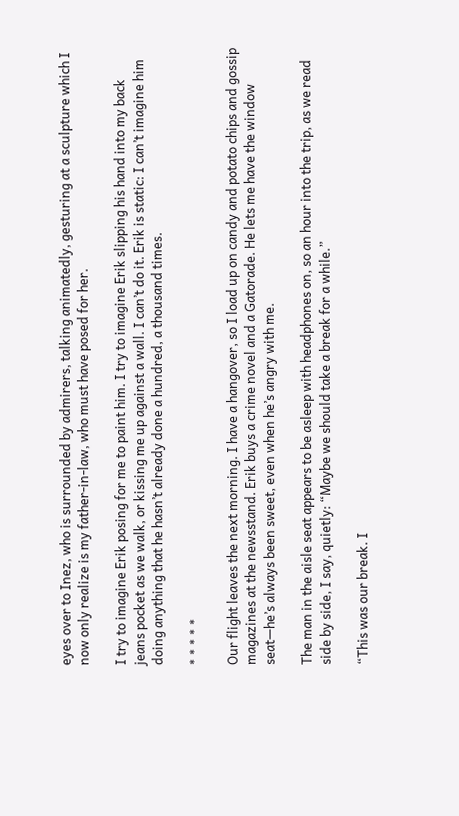eyes over to Inez, who is surrounded by admirers, talking animatedly, gesturing at a sculpture which I now only realize is my father-in-law, who must have posed for her.

I try to imagine Erik posing for me to paint him. I try to imagine Erik slipping his hand into my back jeans pocket as we walk, or kissing me up against a wall. I can’t do it. Erik is static: I can’t imagine him doing anything that he hasn’t already done a hundred, a thousand times.

* * * * *

Our flight leaves the next morning. I have a hangover, so I load up on candy and potato chips and gossip magazines at the newsstand. Erik buys a crime novel and a Gatorade. He lets me have the window seat—he’s always been sweet, even when he’s angry with me.

The man in the aisle seat appears to be asleep with headphones on, so an hour into the trip, as we read side by side, I say, quietly: “Maybe we should take a break for a while.”

“This was our break. I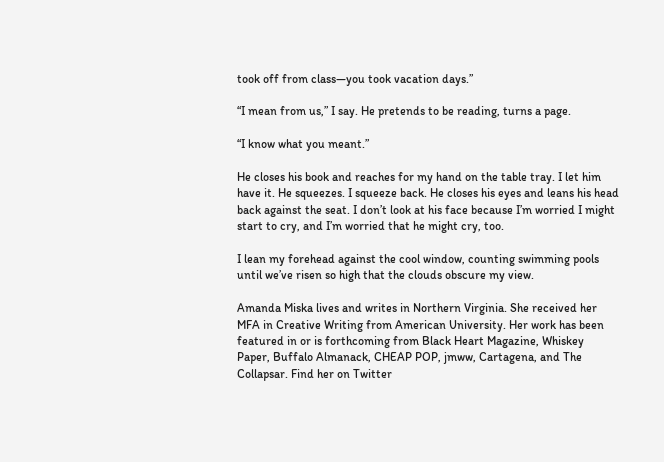took off from class—you took vacation days.”

“I mean from us,” I say. He pretends to be reading, turns a page.

“I know what you meant.”

He closes his book and reaches for my hand on the table tray. I let him have it. He squeezes. I squeeze back. He closes his eyes and leans his head back against the seat. I don’t look at his face because I’m worried I might start to cry, and I’m worried that he might cry, too.

I lean my forehead against the cool window, counting swimming pools until we’ve risen so high that the clouds obscure my view.

Amanda Miska lives and writes in Northern Virginia. She received her MFA in Creative Writing from American University. Her work has been featured in or is forthcoming from Black Heart Magazine, Whiskey Paper, Buffalo Almanack, CHEAP POP, jmww, Cartagena, and The Collapsar. Find her on Twitter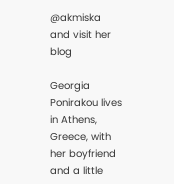@akmiska and visit her blog

Georgia Ponirakou lives in Athens, Greece, with her boyfriend and a little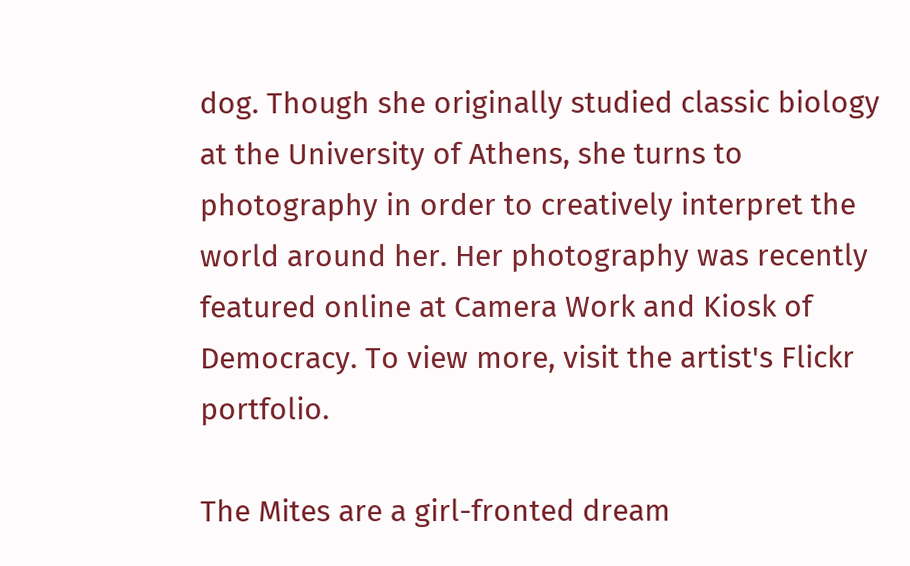dog. Though she originally studied classic biology at the University of Athens, she turns to photography in order to creatively interpret the world around her. Her photography was recently featured online at Camera Work and Kiosk of Democracy. To view more, visit the artist's Flickr portfolio.

The Mites are a girl-fronted dream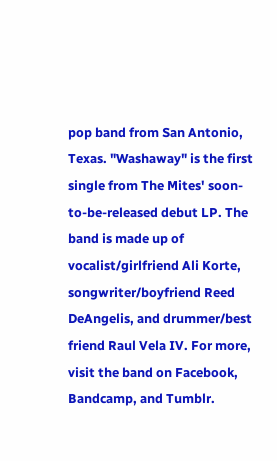pop band from San Antonio, Texas. "Washaway" is the first single from The Mites' soon-to-be-released debut LP. The band is made up of vocalist/girlfriend Ali Korte, songwriter/boyfriend Reed DeAngelis, and drummer/best friend Raul Vela IV. For more, visit the band on Facebook, Bandcamp, and Tumblr.